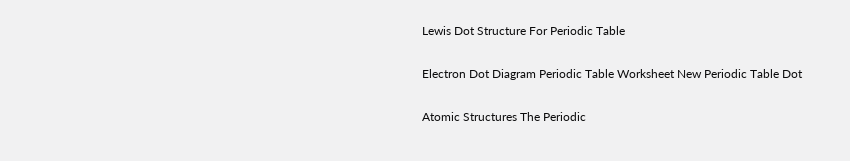Lewis Dot Structure For Periodic Table

Electron Dot Diagram Periodic Table Worksheet New Periodic Table Dot

Atomic Structures The Periodic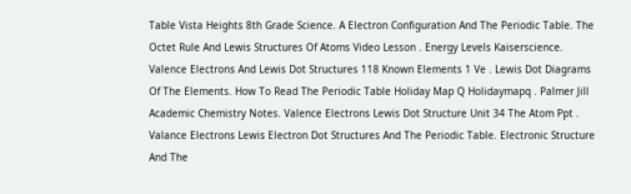Table Vista Heights 8th Grade Science. A Electron Configuration And The Periodic Table. The Octet Rule And Lewis Structures Of Atoms Video Lesson . Energy Levels Kaiserscience. Valence Electrons And Lewis Dot Structures 118 Known Elements 1 Ve . Lewis Dot Diagrams Of The Elements. How To Read The Periodic Table Holiday Map Q Holidaymapq . Palmer Jill Academic Chemistry Notes. Valence Electrons Lewis Dot Structure Unit 34 The Atom Ppt . Valance Electrons Lewis Electron Dot Structures And The Periodic Table. Electronic Structure And The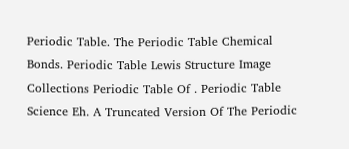Periodic Table. The Periodic Table Chemical Bonds. Periodic Table Lewis Structure Image Collections Periodic Table Of . Periodic Table Science Eh. A Truncated Version Of The Periodic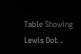Table Showing Lewis Dot .